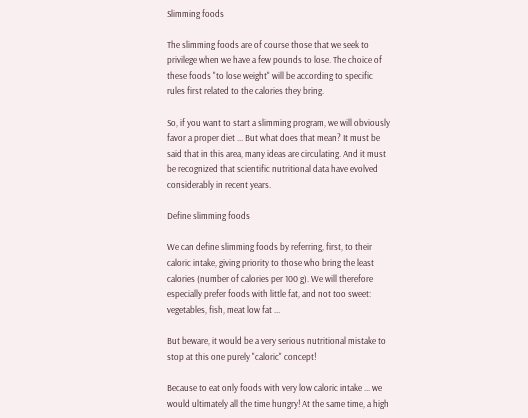Slimming foods

The slimming foods are of course those that we seek to privilege when we have a few pounds to lose. The choice of these foods "to lose weight" will be according to specific rules first related to the calories they bring.

So, if you want to start a slimming program, we will obviously favor a proper diet ... But what does that mean? It must be said that in this area, many ideas are circulating. And it must be recognized that scientific nutritional data have evolved considerably in recent years.

Define slimming foods

We can define slimming foods by referring, first, to their caloric intake, giving priority to those who bring the least calories (number of calories per 100 g). We will therefore especially prefer foods with little fat, and not too sweet: vegetables, fish, meat low fat ...

But beware, it would be a very serious nutritional mistake to stop at this one purely "caloric" concept!

Because to eat only foods with very low caloric intake ... we would ultimately all the time hungry! At the same time, a high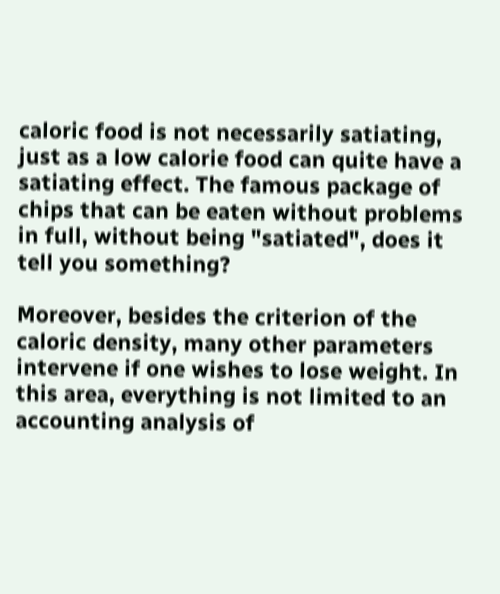caloric food is not necessarily satiating, just as a low calorie food can quite have a satiating effect. The famous package of chips that can be eaten without problems in full, without being "satiated", does it tell you something?

Moreover, besides the criterion of the caloric density, many other parameters intervene if one wishes to lose weight. In this area, everything is not limited to an accounting analysis of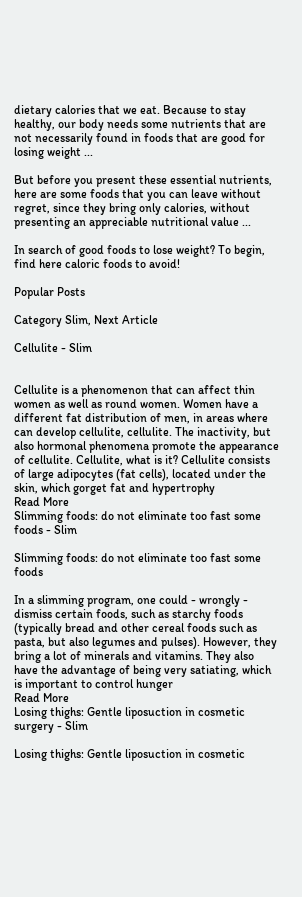dietary calories that we eat. Because to stay healthy, our body needs some nutrients that are not necessarily found in foods that are good for losing weight ...

But before you present these essential nutrients, here are some foods that you can leave without regret, since they bring only calories, without presenting an appreciable nutritional value ...

In search of good foods to lose weight? To begin, find here caloric foods to avoid!

Popular Posts

Category Slim, Next Article

Cellulite - Slim


Cellulite is a phenomenon that can affect thin women as well as round women. Women have a different fat distribution of men, in areas where can develop cellulite, cellulite. The inactivity, but also hormonal phenomena promote the appearance of cellulite. Cellulite, what is it? Cellulite consists of large adipocytes (fat cells), located under the skin, which gorget fat and hypertrophy
Read More
Slimming foods: do not eliminate too fast some foods - Slim

Slimming foods: do not eliminate too fast some foods

In a slimming program, one could - wrongly - dismiss certain foods, such as starchy foods (typically bread and other cereal foods such as pasta, but also legumes and pulses). However, they bring a lot of minerals and vitamins. They also have the advantage of being very satiating, which is important to control hunger
Read More
Losing thighs: Gentle liposuction in cosmetic surgery - Slim

Losing thighs: Gentle liposuction in cosmetic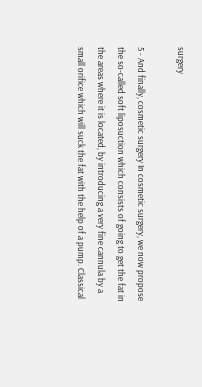surgery

5 - And finally, cosmetic surgery In cosmetic surgery, we now propose the so-called soft liposuction which consists of going to get the fat in the areas where it is located, by introducing a very fine cannula by a small orifice which will suck the fat with the help of a pump. Classical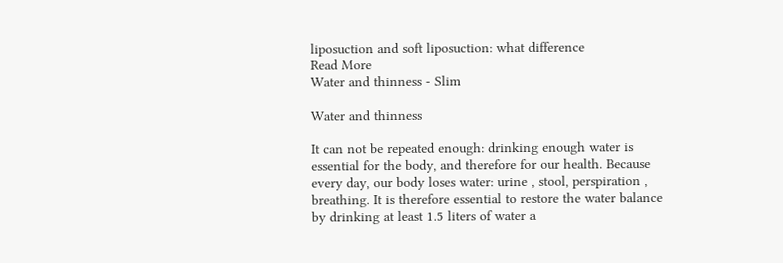liposuction and soft liposuction: what difference
Read More
Water and thinness - Slim

Water and thinness

It can not be repeated enough: drinking enough water is essential for the body, and therefore for our health. Because every day, our body loses water: urine , stool, perspiration , breathing. It is therefore essential to restore the water balance by drinking at least 1.5 liters of water a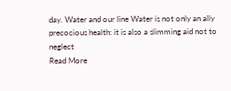day. Water and our line Water is not only an ally precocious health: it is also a slimming aid not to neglect
Read More